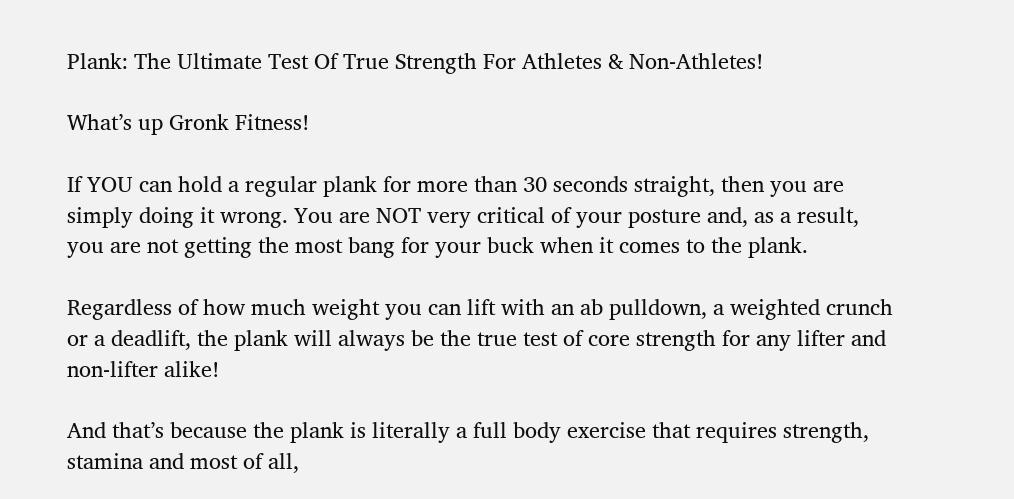Plank: The Ultimate Test Of True Strength For Athletes & Non-Athletes!

What’s up Gronk Fitness!

If YOU can hold a regular plank for more than 30 seconds straight, then you are simply doing it wrong. You are NOT very critical of your posture and, as a result, you are not getting the most bang for your buck when it comes to the plank.

Regardless of how much weight you can lift with an ab pulldown, a weighted crunch or a deadlift, the plank will always be the true test of core strength for any lifter and non-lifter alike!

And that’s because the plank is literally a full body exercise that requires strength, stamina and most of all,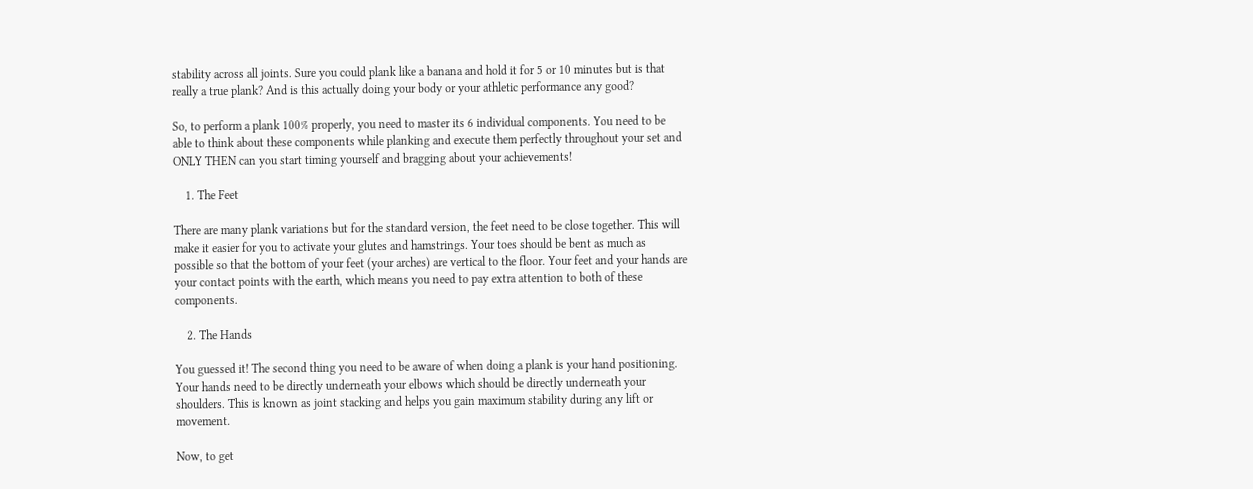stability across all joints. Sure you could plank like a banana and hold it for 5 or 10 minutes but is that really a true plank? And is this actually doing your body or your athletic performance any good?

So, to perform a plank 100% properly, you need to master its 6 individual components. You need to be able to think about these components while planking and execute them perfectly throughout your set and ONLY THEN can you start timing yourself and bragging about your achievements!

    1. The Feet

There are many plank variations but for the standard version, the feet need to be close together. This will make it easier for you to activate your glutes and hamstrings. Your toes should be bent as much as possible so that the bottom of your feet (your arches) are vertical to the floor. Your feet and your hands are your contact points with the earth, which means you need to pay extra attention to both of these components.

    2. The Hands

You guessed it! The second thing you need to be aware of when doing a plank is your hand positioning. Your hands need to be directly underneath your elbows which should be directly underneath your shoulders. This is known as joint stacking and helps you gain maximum stability during any lift or movement.

Now, to get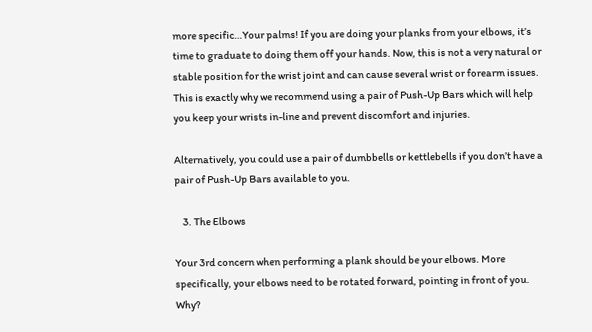more specific…Your palms! If you are doing your planks from your elbows, it’s time to graduate to doing them off your hands. Now, this is not a very natural or stable position for the wrist joint and can cause several wrist or forearm issues. This is exactly why we recommend using a pair of Push-Up Bars which will help you keep your wrists in-line and prevent discomfort and injuries.

Alternatively, you could use a pair of dumbbells or kettlebells if you don’t have a pair of Push-Up Bars available to you.

    3. The Elbows

Your 3rd concern when performing a plank should be your elbows. More specifically, your elbows need to be rotated forward, pointing in front of you. Why?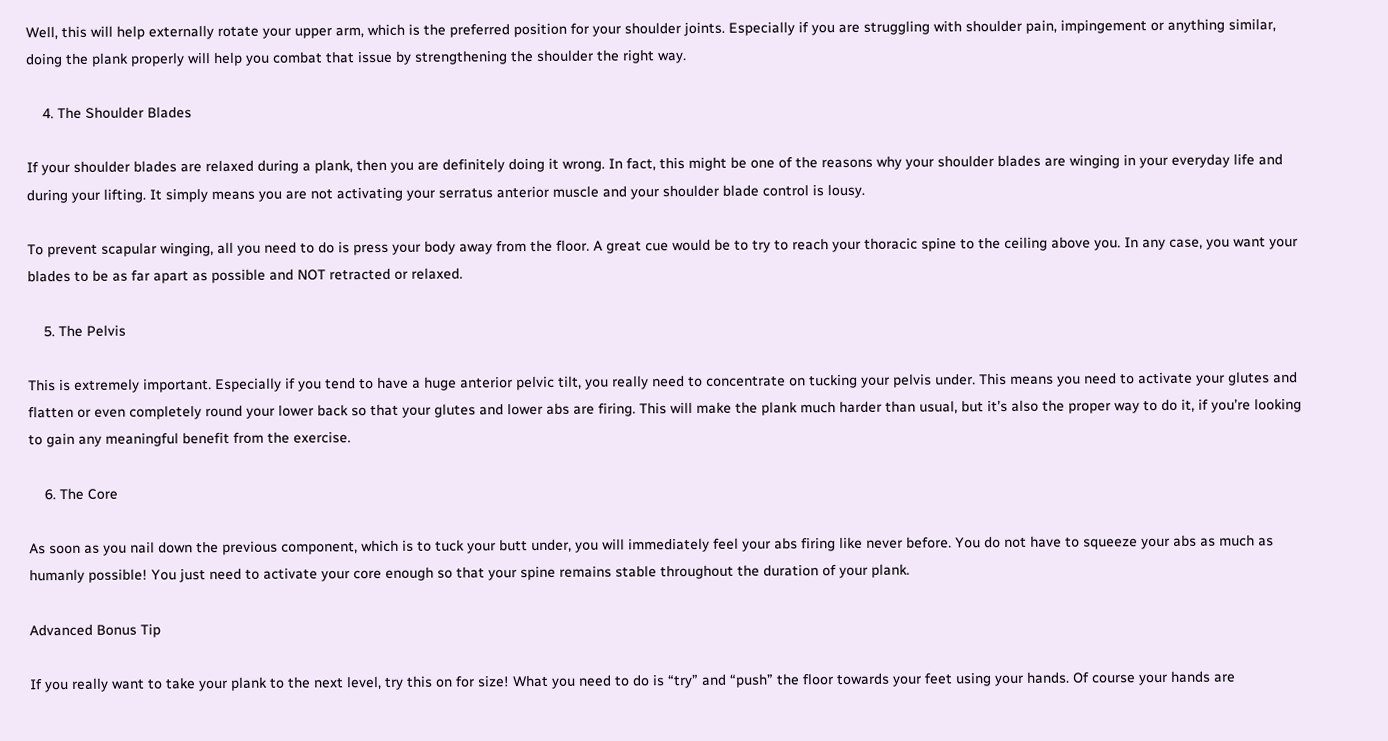Well, this will help externally rotate your upper arm, which is the preferred position for your shoulder joints. Especially if you are struggling with shoulder pain, impingement or anything similar, doing the plank properly will help you combat that issue by strengthening the shoulder the right way.

    4. The Shoulder Blades

If your shoulder blades are relaxed during a plank, then you are definitely doing it wrong. In fact, this might be one of the reasons why your shoulder blades are winging in your everyday life and during your lifting. It simply means you are not activating your serratus anterior muscle and your shoulder blade control is lousy.

To prevent scapular winging, all you need to do is press your body away from the floor. A great cue would be to try to reach your thoracic spine to the ceiling above you. In any case, you want your blades to be as far apart as possible and NOT retracted or relaxed.

    5. The Pelvis

This is extremely important. Especially if you tend to have a huge anterior pelvic tilt, you really need to concentrate on tucking your pelvis under. This means you need to activate your glutes and flatten or even completely round your lower back so that your glutes and lower abs are firing. This will make the plank much harder than usual, but it’s also the proper way to do it, if you’re looking to gain any meaningful benefit from the exercise.

    6. The Core

As soon as you nail down the previous component, which is to tuck your butt under, you will immediately feel your abs firing like never before. You do not have to squeeze your abs as much as humanly possible! You just need to activate your core enough so that your spine remains stable throughout the duration of your plank.

Advanced Bonus Tip

If you really want to take your plank to the next level, try this on for size! What you need to do is “try” and “push” the floor towards your feet using your hands. Of course your hands are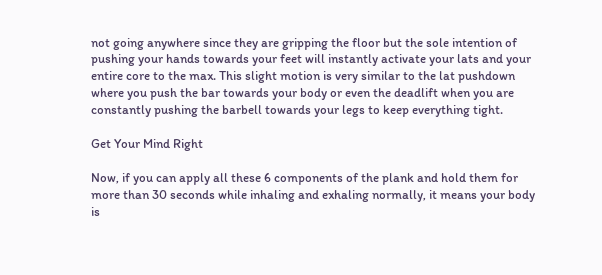not going anywhere since they are gripping the floor but the sole intention of pushing your hands towards your feet will instantly activate your lats and your entire core to the max. This slight motion is very similar to the lat pushdown where you push the bar towards your body or even the deadlift when you are constantly pushing the barbell towards your legs to keep everything tight.

Get Your Mind Right

Now, if you can apply all these 6 components of the plank and hold them for more than 30 seconds while inhaling and exhaling normally, it means your body is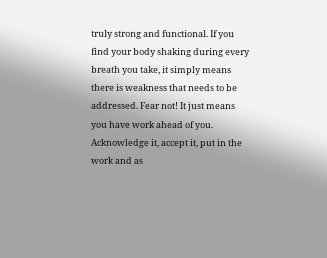truly strong and functional. If you find your body shaking during every breath you take, it simply means there is weakness that needs to be addressed. Fear not! It just means you have work ahead of you. Acknowledge it, accept it, put in the work and as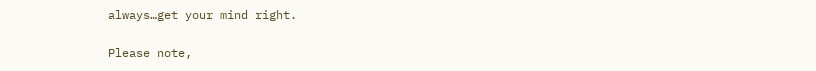always…get your mind right.

Please note,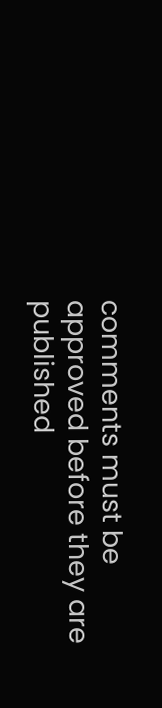comments must be approved before they are published